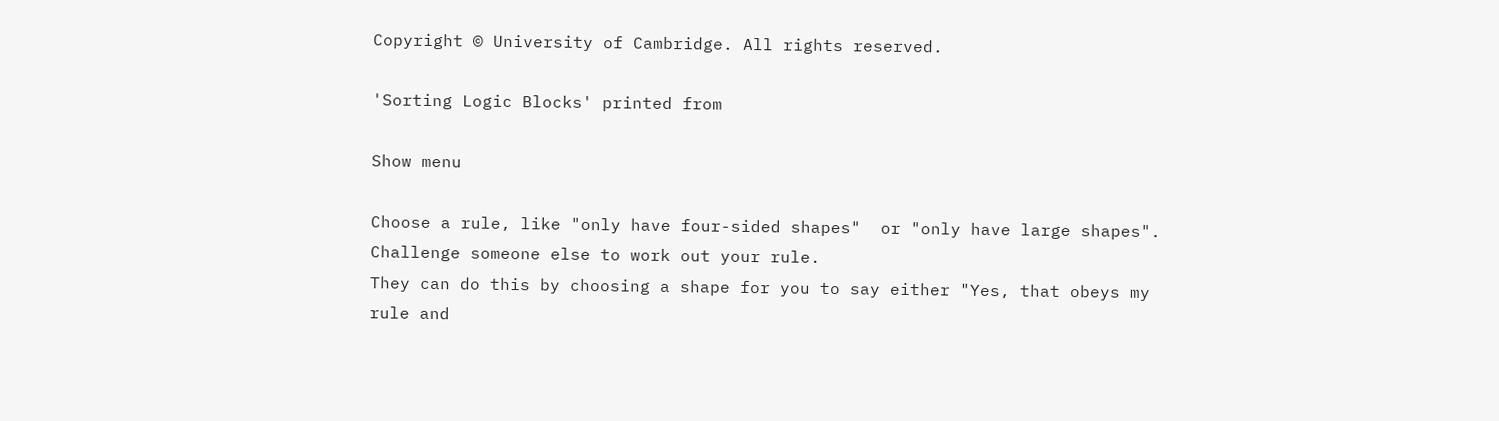Copyright © University of Cambridge. All rights reserved.

'Sorting Logic Blocks' printed from

Show menu

Choose a rule, like "only have four-sided shapes"  or "only have large shapes".
Challenge someone else to work out your rule.
They can do this by choosing a shape for you to say either "Yes, that obeys my rule and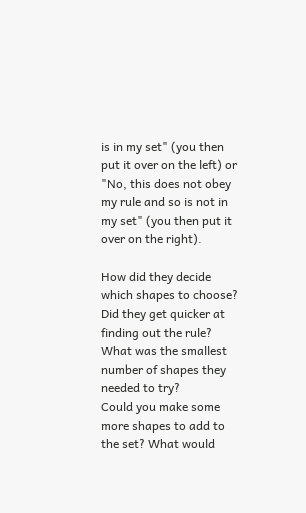is in my set" (you then put it over on the left) or "No, this does not obey my rule and so is not in my set" (you then put it over on the right).

How did they decide which shapes to choose?
Did they get quicker at finding out the rule?
What was the smallest number of shapes they needed to try?
Could you make some more shapes to add to the set? What would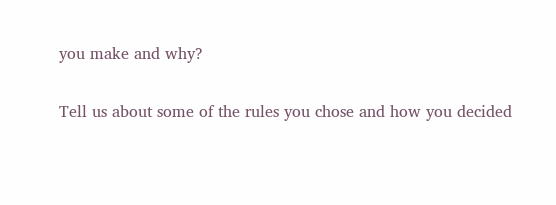you make and why?

Tell us about some of the rules you chose and how you decided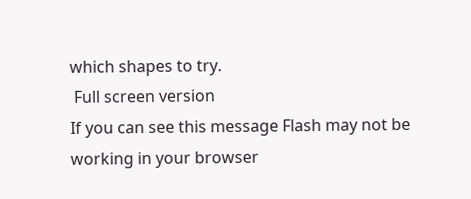which shapes to try.
 Full screen version
If you can see this message Flash may not be working in your browser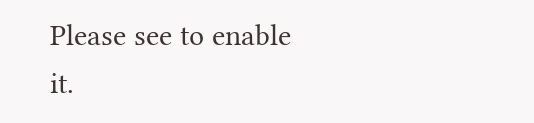Please see to enable it.